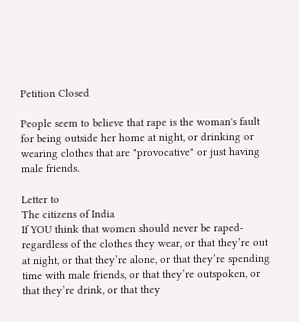Petition Closed

People seem to believe that rape is the woman's fault for being outside her home at night, or drinking or wearing clothes that are "provocative" or just having male friends.

Letter to
The citizens of India
If YOU think that women should never be raped- regardless of the clothes they wear, or that they’re out at night, or that they’re alone, or that they’re spending time with male friends, or that they’re outspoken, or that they’re drink, or that they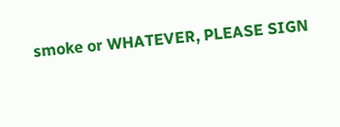smoke or WHATEVER, PLEASE SIGN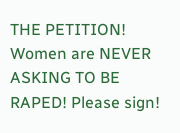THE PETITION! Women are NEVER ASKING TO BE RAPED! Please sign!